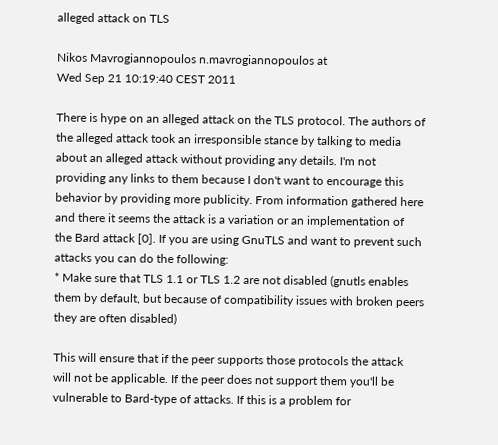alleged attack on TLS

Nikos Mavrogiannopoulos n.mavrogiannopoulos at
Wed Sep 21 10:19:40 CEST 2011

There is hype on an alleged attack on the TLS protocol. The authors of
the alleged attack took an irresponsible stance by talking to media
about an alleged attack without providing any details. I'm not
providing any links to them because I don't want to encourage this
behavior by providing more publicity. From information gathered here
and there it seems the attack is a variation or an implementation of
the Bard attack [0]. If you are using GnuTLS and want to prevent such
attacks you can do the following:
* Make sure that TLS 1.1 or TLS 1.2 are not disabled (gnutls enables
them by default, but because of compatibility issues with broken peers
they are often disabled)

This will ensure that if the peer supports those protocols the attack
will not be applicable. If the peer does not support them you'll be
vulnerable to Bard-type of attacks. If this is a problem for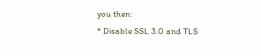you then:
* Disable SSL 3.0 and TLS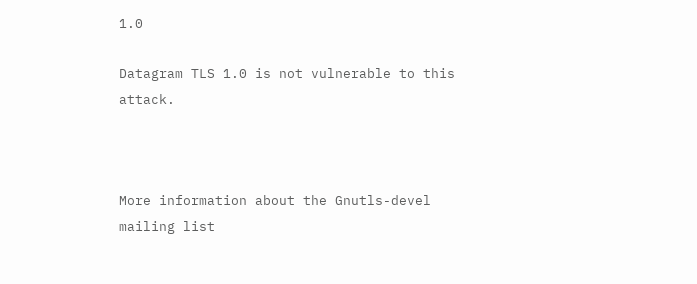1.0

Datagram TLS 1.0 is not vulnerable to this attack.



More information about the Gnutls-devel mailing list